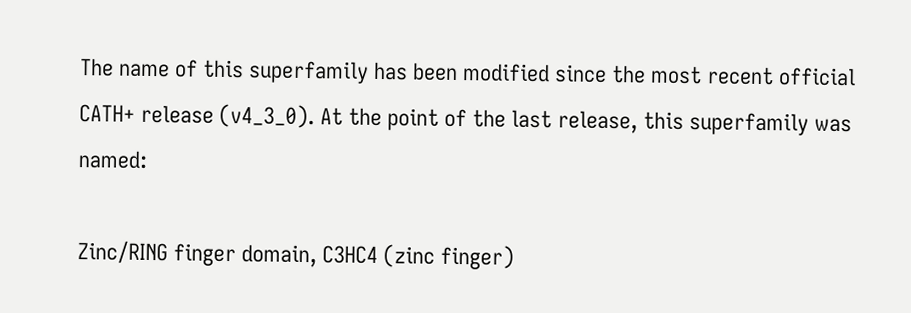The name of this superfamily has been modified since the most recent official CATH+ release (v4_3_0). At the point of the last release, this superfamily was named:

Zinc/RING finger domain, C3HC4 (zinc finger)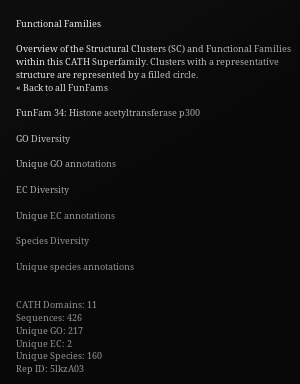Functional Families

Overview of the Structural Clusters (SC) and Functional Families within this CATH Superfamily. Clusters with a representative structure are represented by a filled circle.
« Back to all FunFams

FunFam 34: Histone acetyltransferase p300

GO Diversity

Unique GO annotations

EC Diversity

Unique EC annotations

Species Diversity

Unique species annotations


CATH Domains: 11
Sequences: 426
Unique GO: 217
Unique EC: 2
Unique Species: 160
Rep ID: 5lkzA03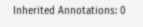Inherited Annotations: 0